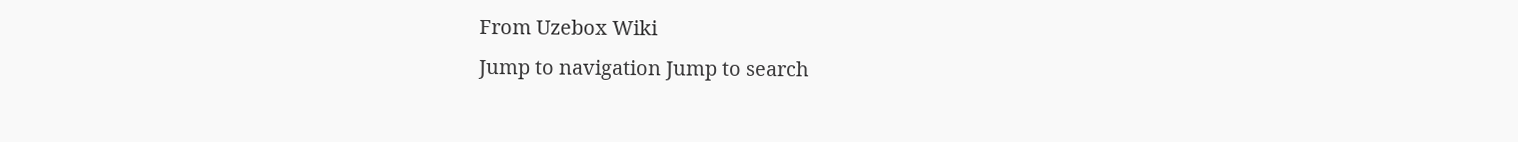From Uzebox Wiki
Jump to navigation Jump to search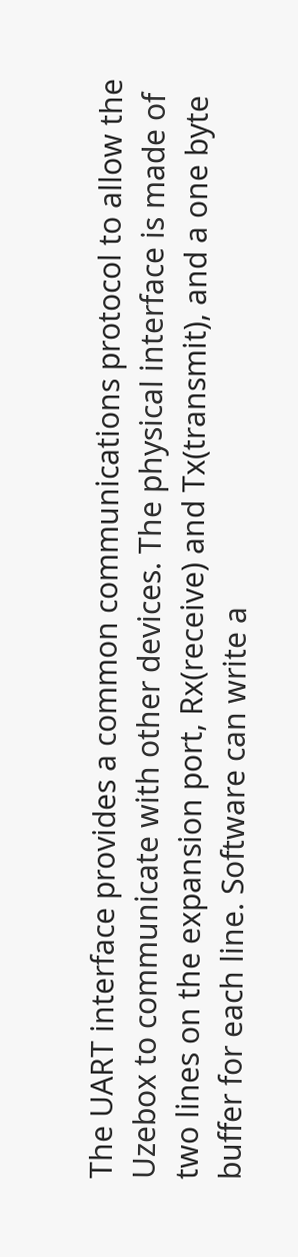The UART interface provides a common communications protocol to allow the Uzebox to communicate with other devices. The physical interface is made of two lines on the expansion port, Rx(receive) and Tx(transmit), and a one byte buffer for each line. Software can write a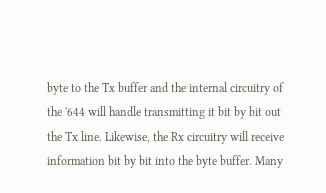byte to the Tx buffer and the internal circuitry of the '644 will handle transmitting it bit by bit out the Tx line. Likewise, the Rx circuitry will receive information bit by bit into the byte buffer. Many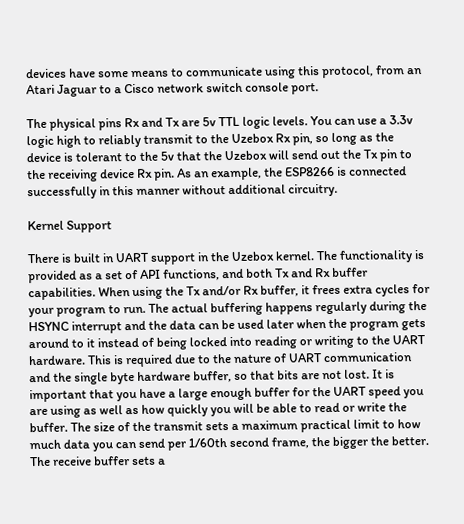devices have some means to communicate using this protocol, from an Atari Jaguar to a Cisco network switch console port.

The physical pins Rx and Tx are 5v TTL logic levels. You can use a 3.3v logic high to reliably transmit to the Uzebox Rx pin, so long as the device is tolerant to the 5v that the Uzebox will send out the Tx pin to the receiving device Rx pin. As an example, the ESP8266 is connected successfully in this manner without additional circuitry.

Kernel Support

There is built in UART support in the Uzebox kernel. The functionality is provided as a set of API functions, and both Tx and Rx buffer capabilities. When using the Tx and/or Rx buffer, it frees extra cycles for your program to run. The actual buffering happens regularly during the HSYNC interrupt and the data can be used later when the program gets around to it instead of being locked into reading or writing to the UART hardware. This is required due to the nature of UART communication and the single byte hardware buffer, so that bits are not lost. It is important that you have a large enough buffer for the UART speed you are using as well as how quickly you will be able to read or write the buffer. The size of the transmit sets a maximum practical limit to how much data you can send per 1/60th second frame, the bigger the better. The receive buffer sets a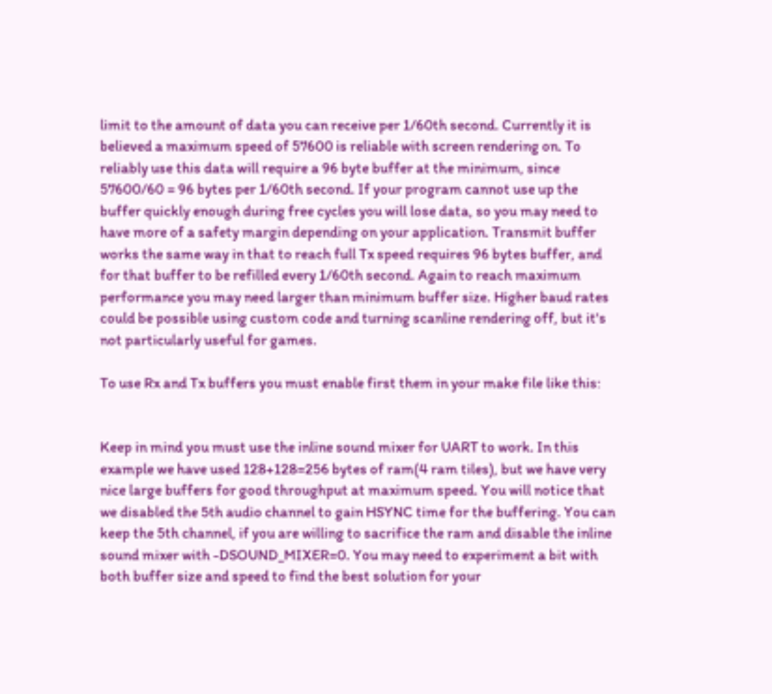limit to the amount of data you can receive per 1/60th second. Currently it is believed a maximum speed of 57600 is reliable with screen rendering on. To reliably use this data will require a 96 byte buffer at the minimum, since 57600/60 = 96 bytes per 1/60th second. If your program cannot use up the buffer quickly enough during free cycles you will lose data, so you may need to have more of a safety margin depending on your application. Transmit buffer works the same way in that to reach full Tx speed requires 96 bytes buffer, and for that buffer to be refilled every 1/60th second. Again to reach maximum performance you may need larger than minimum buffer size. Higher baud rates could be possible using custom code and turning scanline rendering off, but it's not particularly useful for games.

To use Rx and Tx buffers you must enable first them in your make file like this:


Keep in mind you must use the inline sound mixer for UART to work. In this example we have used 128+128=256 bytes of ram(4 ram tiles), but we have very nice large buffers for good throughput at maximum speed. You will notice that we disabled the 5th audio channel to gain HSYNC time for the buffering. You can keep the 5th channel, if you are willing to sacrifice the ram and disable the inline sound mixer with -DSOUND_MIXER=0. You may need to experiment a bit with both buffer size and speed to find the best solution for your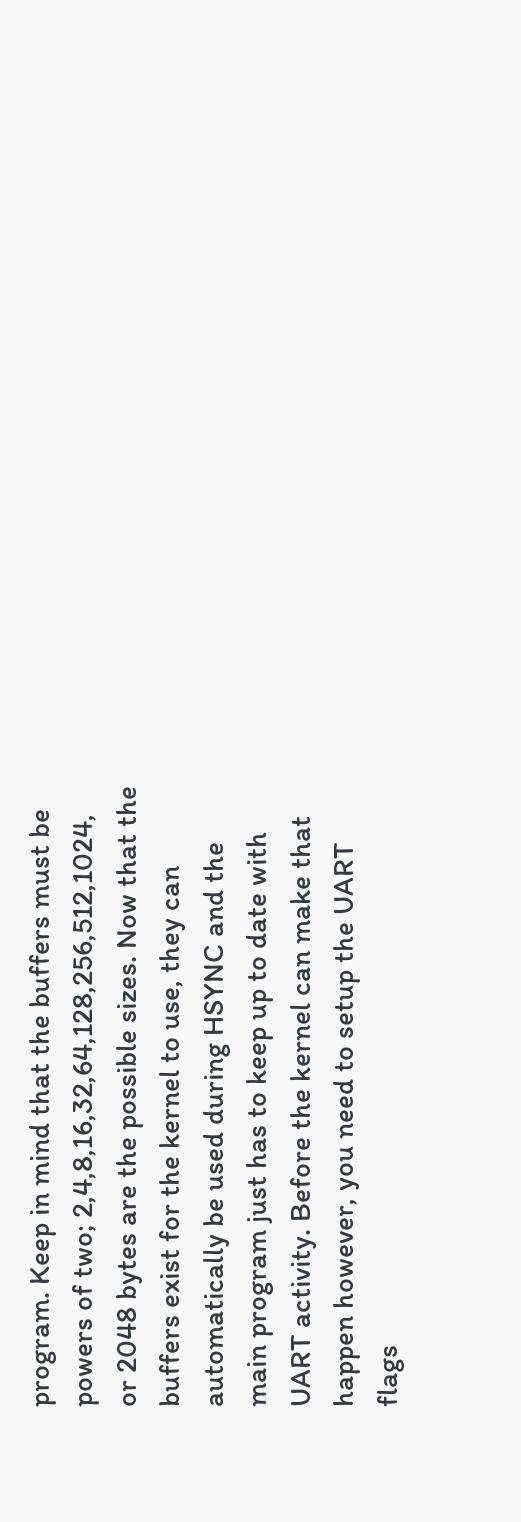program. Keep in mind that the buffers must be powers of two; 2,4,8,16,32,64,128,256,512,1024, or 2048 bytes are the possible sizes. Now that the buffers exist for the kernel to use, they can automatically be used during HSYNC and the main program just has to keep up to date with UART activity. Before the kernel can make that happen however, you need to setup the UART flags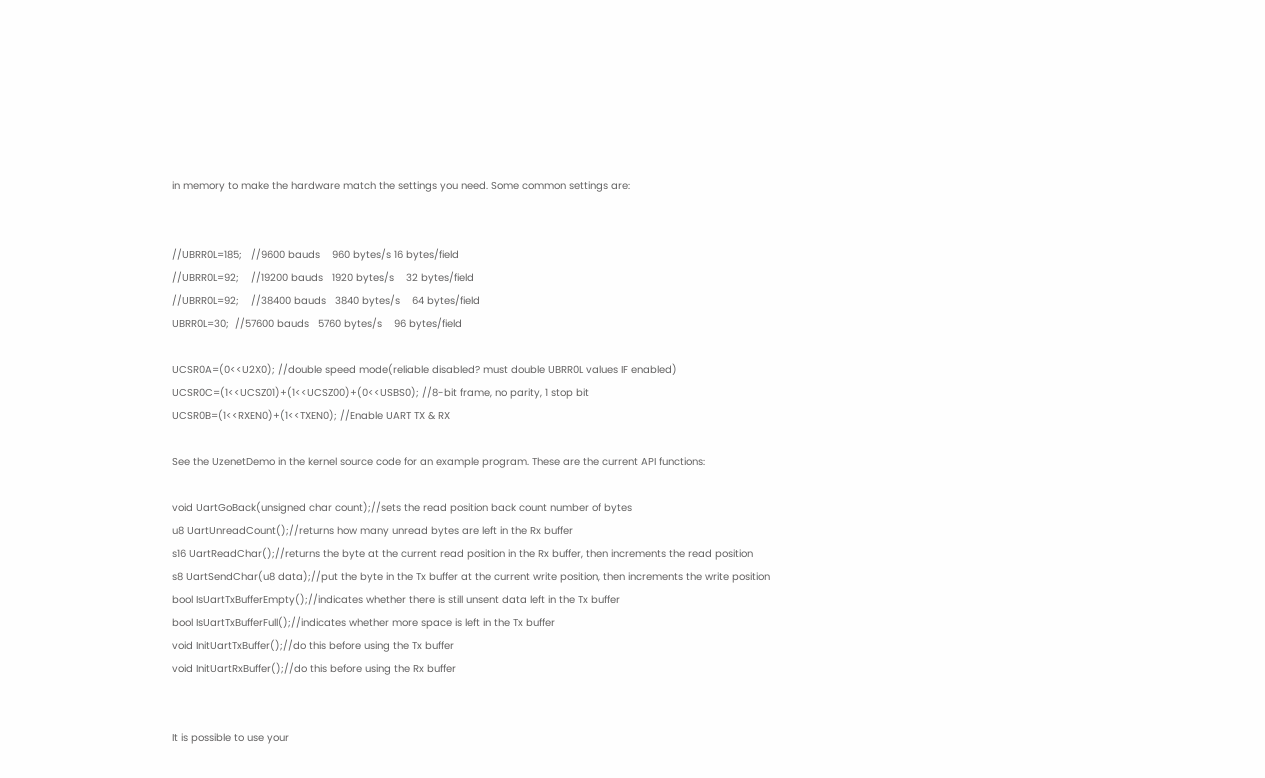in memory to make the hardware match the settings you need. Some common settings are:


//UBRR0L=185;   //9600 bauds    960 bytes/s 16 bytes/field
//UBRR0L=92;    //19200 bauds   1920 bytes/s    32 bytes/field
//UBRR0L=92;    //38400 bauds   3840 bytes/s    64 bytes/field
UBRR0L=30;  //57600 bauds   5760 bytes/s    96 bytes/field

UCSR0A=(0<<U2X0); //double speed mode(reliable disabled? must double UBRR0L values IF enabled)
UCSR0C=(1<<UCSZ01)+(1<<UCSZ00)+(0<<USBS0); //8-bit frame, no parity, 1 stop bit
UCSR0B=(1<<RXEN0)+(1<<TXEN0); //Enable UART TX & RX

See the UzenetDemo in the kernel source code for an example program. These are the current API functions:

void UartGoBack(unsigned char count);//sets the read position back count number of bytes
u8 UartUnreadCount();//returns how many unread bytes are left in the Rx buffer
s16 UartReadChar();//returns the byte at the current read position in the Rx buffer, then increments the read position
s8 UartSendChar(u8 data);//put the byte in the Tx buffer at the current write position, then increments the write position
bool IsUartTxBufferEmpty();//indicates whether there is still unsent data left in the Tx buffer
bool IsUartTxBufferFull();//indicates whether more space is left in the Tx buffer
void InitUartTxBuffer();//do this before using the Tx buffer
void InitUartRxBuffer();//do this before using the Rx buffer


It is possible to use your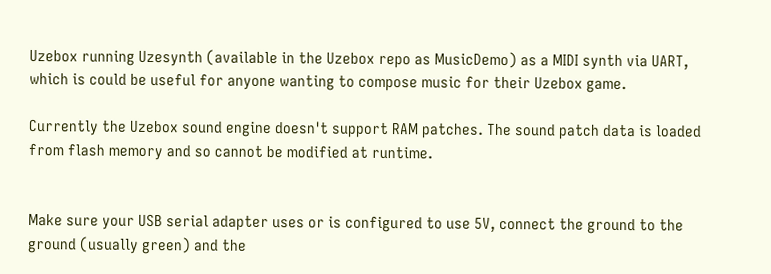Uzebox running Uzesynth (available in the Uzebox repo as MusicDemo) as a MIDI synth via UART, which is could be useful for anyone wanting to compose music for their Uzebox game.

Currently the Uzebox sound engine doesn't support RAM patches. The sound patch data is loaded from flash memory and so cannot be modified at runtime.


Make sure your USB serial adapter uses or is configured to use 5V, connect the ground to the ground (usually green) and the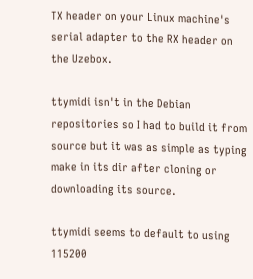TX header on your Linux machine's serial adapter to the RX header on the Uzebox.

ttymidi isn't in the Debian repositories so I had to build it from source but it was as simple as typing make in its dir after cloning or downloading its source.

ttymidi seems to default to using 115200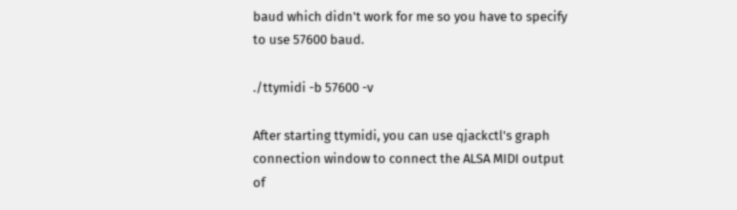baud which didn't work for me so you have to specify to use 57600 baud.

./ttymidi -b 57600 -v

After starting ttymidi, you can use qjackctl's graph connection window to connect the ALSA MIDI output of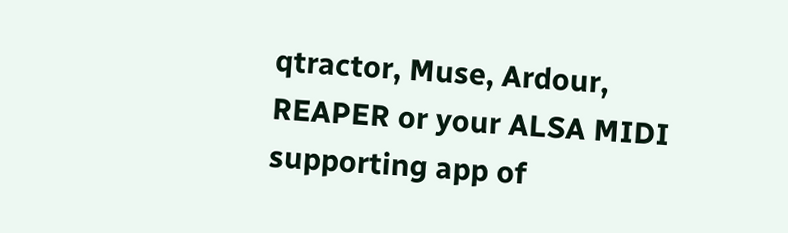qtractor, Muse, Ardour, REAPER or your ALSA MIDI supporting app of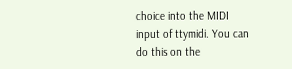choice into the MIDI input of ttymidi. You can do this on the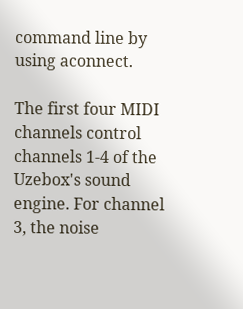command line by using aconnect.

The first four MIDI channels control channels 1-4 of the Uzebox's sound engine. For channel 3, the noise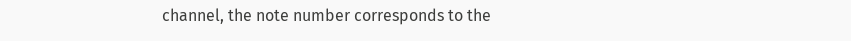channel, the note number corresponds to the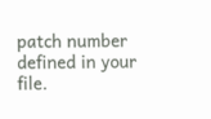patch number defined in your file.